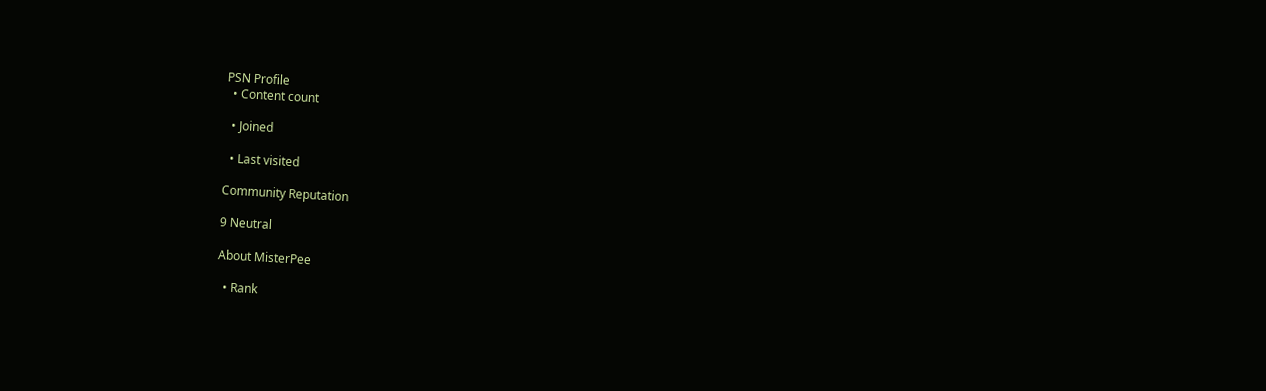PSN Profile
  • Content count

  • Joined

  • Last visited

Community Reputation

9 Neutral

About MisterPee

  • Rank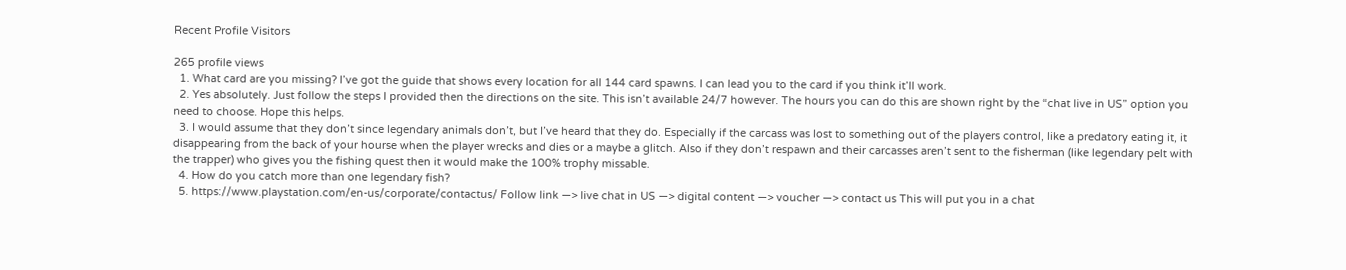Recent Profile Visitors

265 profile views
  1. What card are you missing? I’ve got the guide that shows every location for all 144 card spawns. I can lead you to the card if you think it’ll work.
  2. Yes absolutely. Just follow the steps I provided then the directions on the site. This isn’t available 24/7 however. The hours you can do this are shown right by the “chat live in US” option you need to choose. Hope this helps.
  3. I would assume that they don’t since legendary animals don’t, but I’ve heard that they do. Especially if the carcass was lost to something out of the players control, like a predatory eating it, it disappearing from the back of your hourse when the player wrecks and dies or a maybe a glitch. Also if they don’t respawn and their carcasses aren’t sent to the fisherman (like legendary pelt with the trapper) who gives you the fishing quest then it would make the 100% trophy missable.
  4. How do you catch more than one legendary fish?
  5. https://www.playstation.com/en-us/corporate/contactus/ Follow link —> live chat in US —> digital content —> voucher —> contact us This will put you in a chat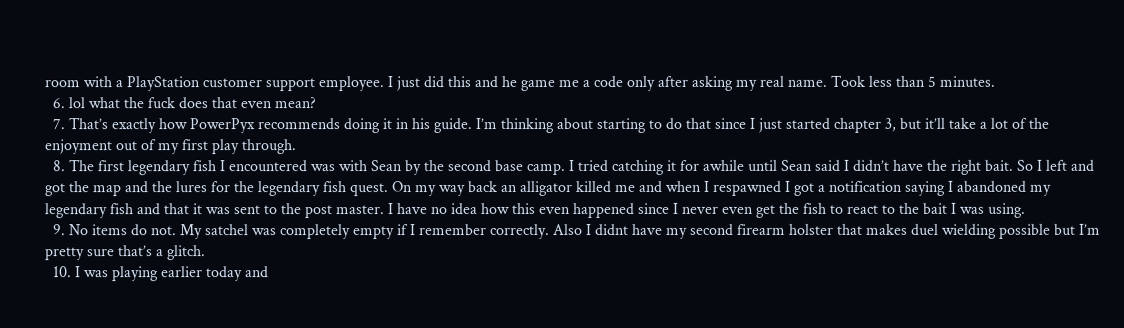room with a PlayStation customer support employee. I just did this and he game me a code only after asking my real name. Took less than 5 minutes.
  6. lol what the fuck does that even mean?
  7. That’s exactly how PowerPyx recommends doing it in his guide. I’m thinking about starting to do that since I just started chapter 3, but it’ll take a lot of the enjoyment out of my first play through.
  8. The first legendary fish I encountered was with Sean by the second base camp. I tried catching it for awhile until Sean said I didn’t have the right bait. So I left and got the map and the lures for the legendary fish quest. On my way back an alligator killed me and when I respawned I got a notification saying I abandoned my legendary fish and that it was sent to the post master. I have no idea how this even happened since I never even get the fish to react to the bait I was using.
  9. No items do not. My satchel was completely empty if I remember correctly. Also I didnt have my second firearm holster that makes duel wielding possible but I’m pretty sure that’s a glitch.
  10. I was playing earlier today and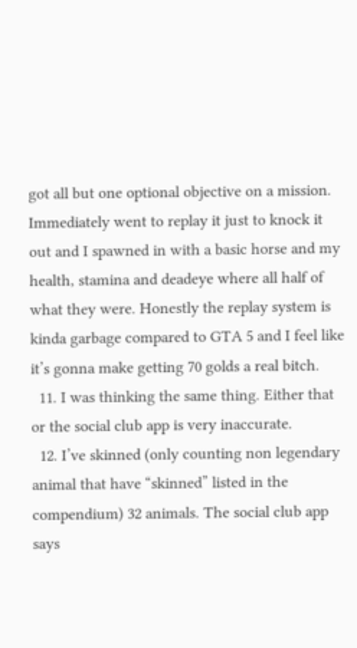got all but one optional objective on a mission. Immediately went to replay it just to knock it out and I spawned in with a basic horse and my health, stamina and deadeye where all half of what they were. Honestly the replay system is kinda garbage compared to GTA 5 and I feel like it’s gonna make getting 70 golds a real bitch.
  11. I was thinking the same thing. Either that or the social club app is very inaccurate.
  12. I’ve skinned (only counting non legendary animal that have “skinned” listed in the compendium) 32 animals. The social club app says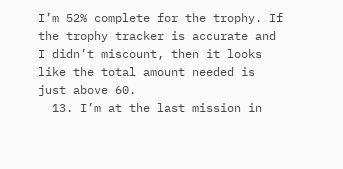I’m 52% complete for the trophy. If the trophy tracker is accurate and I didn’t miscount, then it looks like the total amount needed is just above 60.
  13. I’m at the last mission in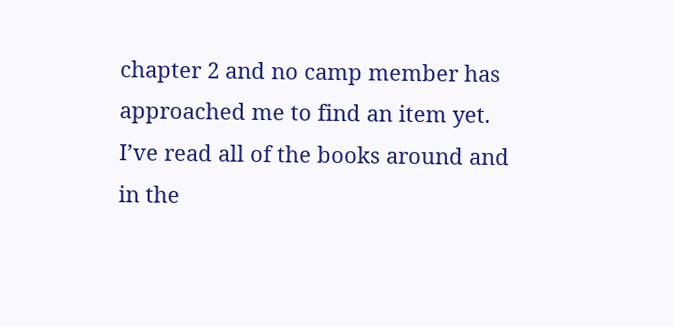chapter 2 and no camp member has approached me to find an item yet. I’ve read all of the books around and in the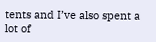tents and I’ve also spent a lot of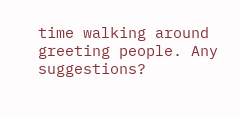time walking around greeting people. Any suggestions?